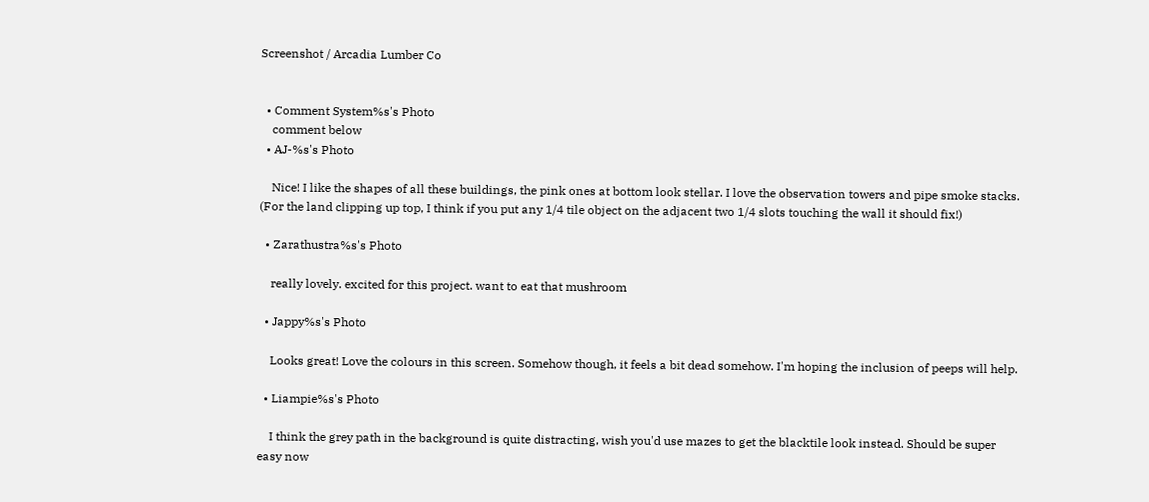Screenshot / Arcadia Lumber Co


  • Comment System%s's Photo
    comment below
  • AJ-%s's Photo

    Nice! I like the shapes of all these buildings, the pink ones at bottom look stellar. I love the observation towers and pipe smoke stacks. (For the land clipping up top, I think if you put any 1/4 tile object on the adjacent two 1/4 slots touching the wall it should fix!)

  • Zarathustra%s's Photo

    really lovely. excited for this project. want to eat that mushroom

  • Jappy%s's Photo

    Looks great! Love the colours in this screen. Somehow though, it feels a bit dead somehow. I'm hoping the inclusion of peeps will help.

  • Liampie%s's Photo

    I think the grey path in the background is quite distracting, wish you'd use mazes to get the blacktile look instead. Should be super easy now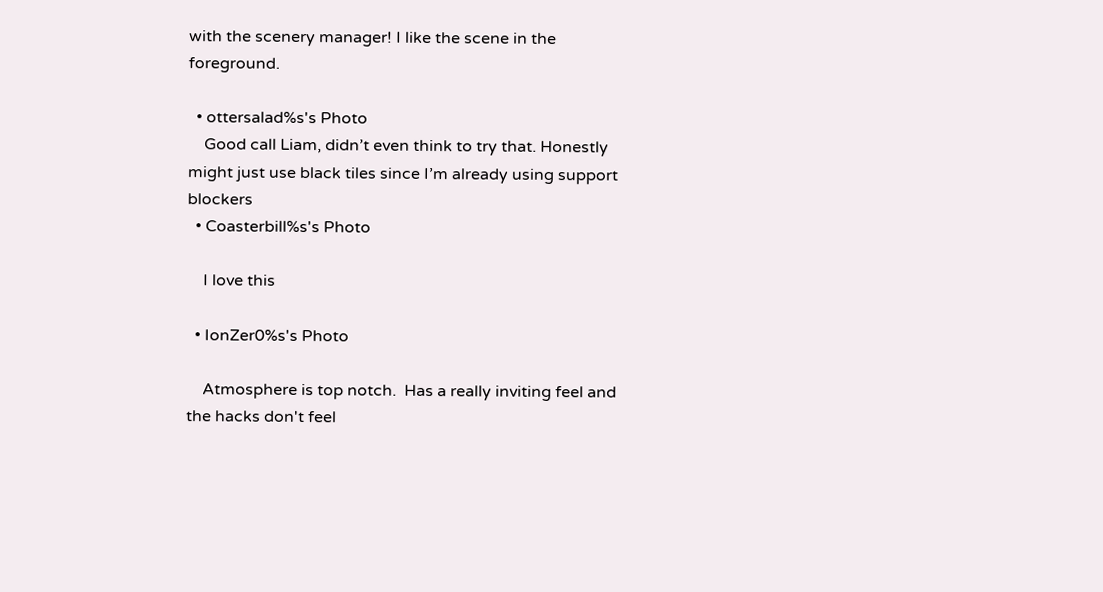with the scenery manager! I like the scene in the foreground.

  • ottersalad%s's Photo
    Good call Liam, didn’t even think to try that. Honestly might just use black tiles since I’m already using support blockers
  • Coasterbill%s's Photo

    I love this

  • IonZer0%s's Photo

    Atmosphere is top notch.  Has a really inviting feel and the hacks don't feel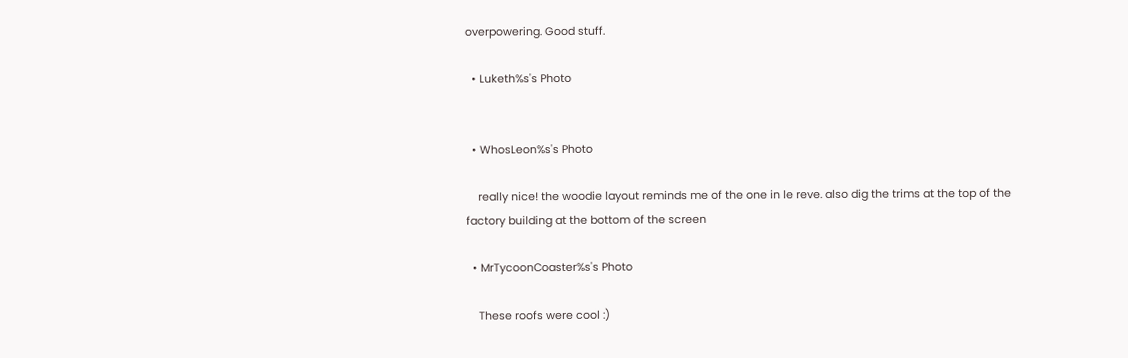overpowering. Good stuff.

  • Luketh%s's Photo


  • WhosLeon%s's Photo

    really nice! the woodie layout reminds me of the one in le reve. also dig the trims at the top of the factory building at the bottom of the screen

  • MrTycoonCoaster%s's Photo

    These roofs were cool :)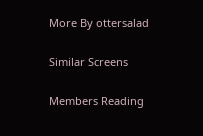More By ottersalad

Similar Screens

Members Reading